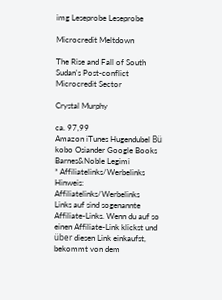img Leseprobe Leseprobe

Microcredit Meltdown

The Rise and Fall of South Sudan's Post-conflict Microcredit Sector

Crystal Murphy

ca. 97,99
Amazon iTunes Hugendubel Bü kobo Osiander Google Books Barnes&Noble Legimi
* Affiliatelinks/Werbelinks
Hinweis: Affiliatelinks/Werbelinks
Links auf sind sogenannte Affiliate-Links. Wenn du auf so einen Affiliate-Link klickst und über diesen Link einkaufst, bekommt von dem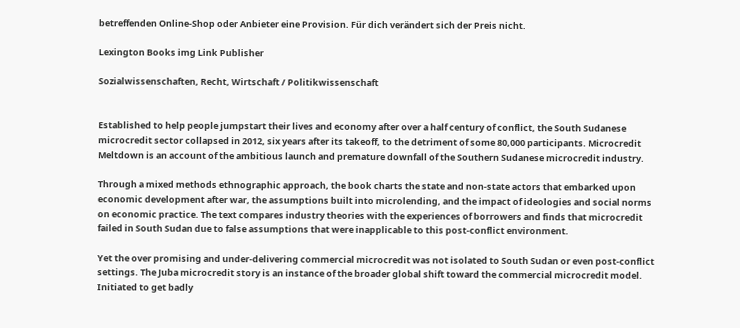betreffenden Online-Shop oder Anbieter eine Provision. Für dich verändert sich der Preis nicht.

Lexington Books img Link Publisher

Sozialwissenschaften, Recht, Wirtschaft / Politikwissenschaft


Established to help people jumpstart their lives and economy after over a half century of conflict, the South Sudanese microcredit sector collapsed in 2012, six years after its takeoff, to the detriment of some 80,000 participants. Microcredit Meltdown is an account of the ambitious launch and premature downfall of the Southern Sudanese microcredit industry.

Through a mixed methods ethnographic approach, the book charts the state and non-state actors that embarked upon economic development after war, the assumptions built into microlending, and the impact of ideologies and social norms on economic practice. The text compares industry theories with the experiences of borrowers and finds that microcredit failed in South Sudan due to false assumptions that were inapplicable to this post-conflict environment.

Yet the over promising and under-delivering commercial microcredit was not isolated to South Sudan or even post-conflict settings. The Juba microcredit story is an instance of the broader global shift toward the commercial microcredit model. Initiated to get badly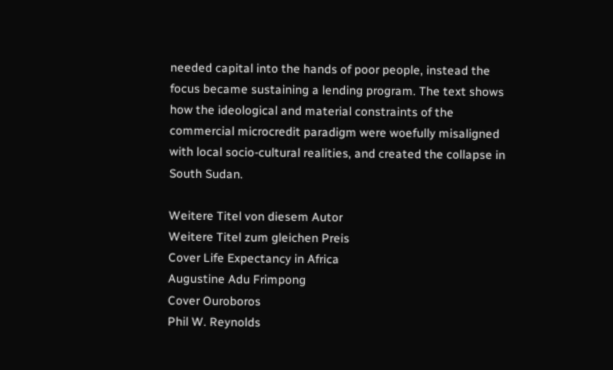needed capital into the hands of poor people, instead the focus became sustaining a lending program. The text shows how the ideological and material constraints of the commercial microcredit paradigm were woefully misaligned with local socio-cultural realities, and created the collapse in South Sudan.

Weitere Titel von diesem Autor
Weitere Titel zum gleichen Preis
Cover Life Expectancy in Africa
Augustine Adu Frimpong
Cover Ouroboros
Phil W. Reynolds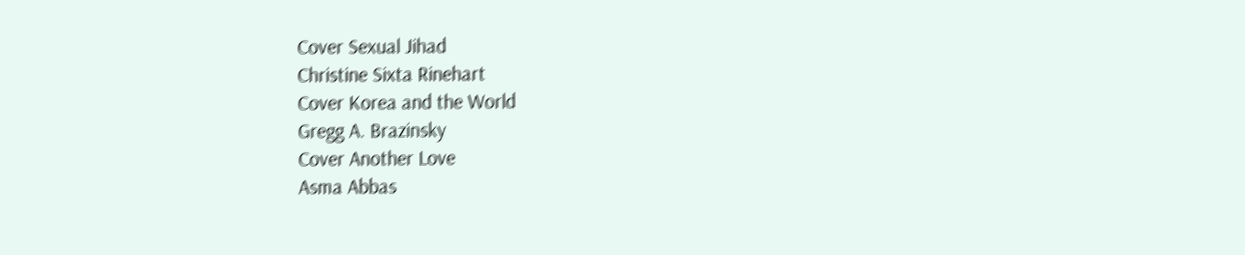Cover Sexual Jihad
Christine Sixta Rinehart
Cover Korea and the World
Gregg A. Brazinsky
Cover Another Love
Asma Abbas